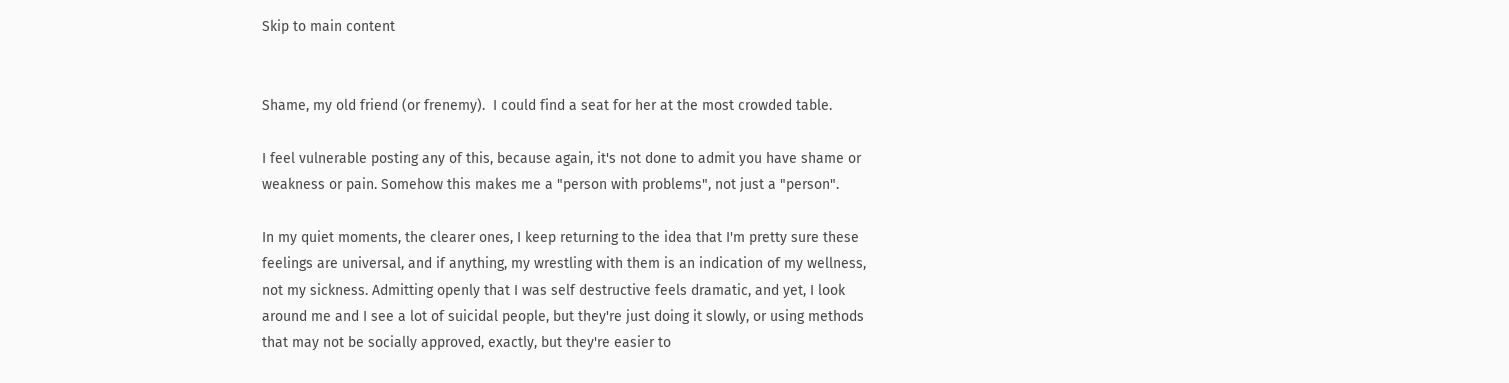Skip to main content


Shame, my old friend (or frenemy).  I could find a seat for her at the most crowded table.

I feel vulnerable posting any of this, because again, it's not done to admit you have shame or weakness or pain. Somehow this makes me a "person with problems", not just a "person".

In my quiet moments, the clearer ones, I keep returning to the idea that I'm pretty sure these feelings are universal, and if anything, my wrestling with them is an indication of my wellness, not my sickness. Admitting openly that I was self destructive feels dramatic, and yet, I look around me and I see a lot of suicidal people, but they're just doing it slowly, or using methods that may not be socially approved, exactly, but they're easier to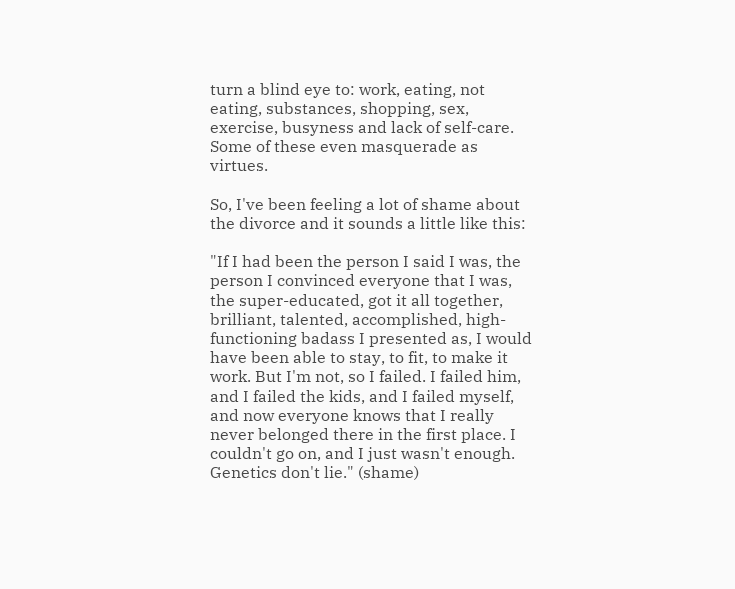turn a blind eye to: work, eating, not eating, substances, shopping, sex, exercise, busyness and lack of self-care. Some of these even masquerade as virtues.

So, I've been feeling a lot of shame about the divorce and it sounds a little like this:

"If I had been the person I said I was, the person I convinced everyone that I was, the super-educated, got it all together, brilliant, talented, accomplished, high-functioning badass I presented as, I would have been able to stay, to fit, to make it work. But I'm not, so I failed. I failed him, and I failed the kids, and I failed myself, and now everyone knows that I really never belonged there in the first place. I couldn't go on, and I just wasn't enough. Genetics don't lie." (shame)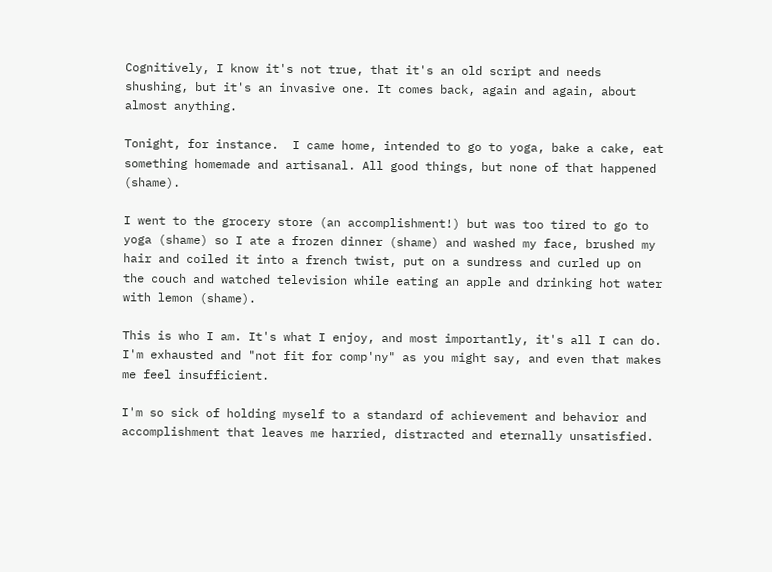Cognitively, I know it's not true, that it's an old script and needs shushing, but it's an invasive one. It comes back, again and again, about almost anything.

Tonight, for instance.  I came home, intended to go to yoga, bake a cake, eat something homemade and artisanal. All good things, but none of that happened (shame).

I went to the grocery store (an accomplishment!) but was too tired to go to yoga (shame) so I ate a frozen dinner (shame) and washed my face, brushed my hair and coiled it into a french twist, put on a sundress and curled up on the couch and watched television while eating an apple and drinking hot water with lemon (shame).

This is who I am. It's what I enjoy, and most importantly, it's all I can do. I'm exhausted and "not fit for comp'ny" as you might say, and even that makes me feel insufficient.

I'm so sick of holding myself to a standard of achievement and behavior and accomplishment that leaves me harried, distracted and eternally unsatisfied.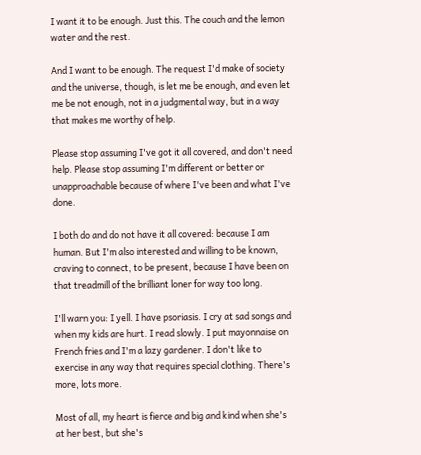I want it to be enough. Just this. The couch and the lemon water and the rest.

And I want to be enough. The request I'd make of society and the universe, though, is let me be enough, and even let me be not enough, not in a judgmental way, but in a way that makes me worthy of help.

Please stop assuming I've got it all covered, and don't need help. Please stop assuming I'm different or better or unapproachable because of where I've been and what I've done.

I both do and do not have it all covered: because I am human. But I'm also interested and willing to be known, craving to connect, to be present, because I have been on that treadmill of the brilliant loner for way too long.

I'll warn you: I yell. I have psoriasis. I cry at sad songs and when my kids are hurt. I read slowly. I put mayonnaise on French fries and I'm a lazy gardener. I don't like to exercise in any way that requires special clothing. There's more, lots more.

Most of all, my heart is fierce and big and kind when she's at her best, but she's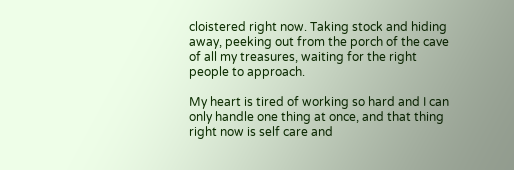cloistered right now. Taking stock and hiding away, peeking out from the porch of the cave of all my treasures, waiting for the right people to approach.

My heart is tired of working so hard and I can only handle one thing at once, and that thing right now is self care and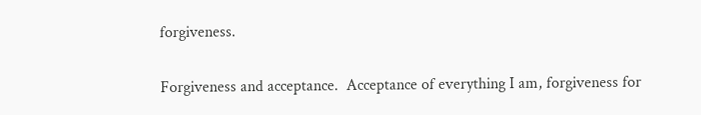forgiveness.

Forgiveness and acceptance.  Acceptance of everything I am, forgiveness for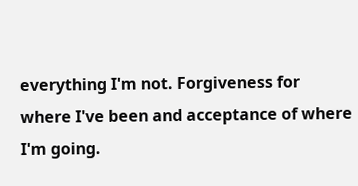everything I'm not. Forgiveness for where I've been and acceptance of where I'm going.